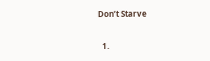Don’t Starve

  1.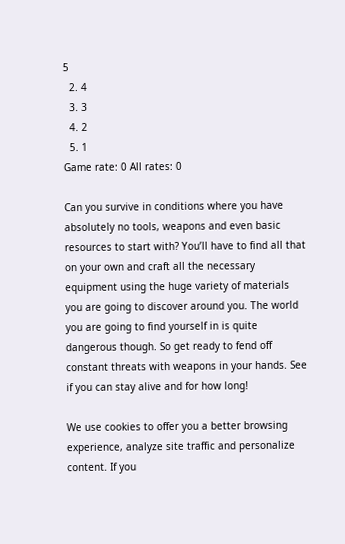5
  2. 4
  3. 3
  4. 2
  5. 1
Game rate: 0 All rates: 0

Can you survive in conditions where you have absolutely no tools, weapons and even basic resources to start with? You’ll have to find all that on your own and craft all the necessary equipment using the huge variety of materials you are going to discover around you. The world you are going to find yourself in is quite dangerous though. So get ready to fend off constant threats with weapons in your hands. See if you can stay alive and for how long!

We use cookies to offer you a better browsing experience, analyze site traffic and personalize content. If you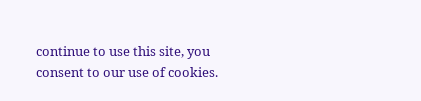continue to use this site, you consent to our use of cookies.